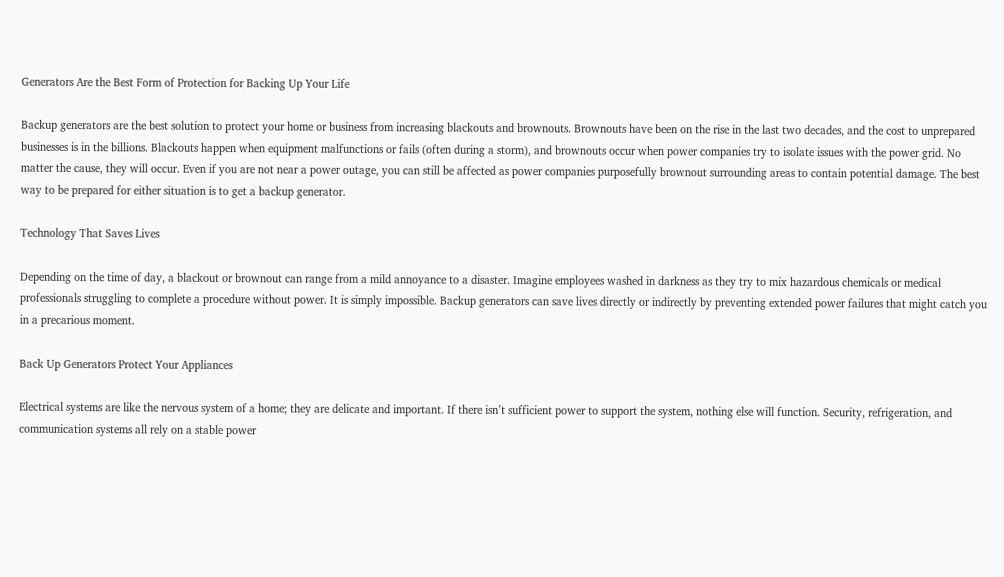Generators Are the Best Form of Protection for Backing Up Your Life

Backup generators are the best solution to protect your home or business from increasing blackouts and brownouts. Brownouts have been on the rise in the last two decades, and the cost to unprepared businesses is in the billions. Blackouts happen when equipment malfunctions or fails (often during a storm), and brownouts occur when power companies try to isolate issues with the power grid. No matter the cause, they will occur. Even if you are not near a power outage, you can still be affected as power companies purposefully brownout surrounding areas to contain potential damage. The best way to be prepared for either situation is to get a backup generator.

Technology That Saves Lives

Depending on the time of day, a blackout or brownout can range from a mild annoyance to a disaster. Imagine employees washed in darkness as they try to mix hazardous chemicals or medical professionals struggling to complete a procedure without power. It is simply impossible. Backup generators can save lives directly or indirectly by preventing extended power failures that might catch you in a precarious moment.

Back Up Generators Protect Your Appliances

Electrical systems are like the nervous system of a home; they are delicate and important. If there isn’t sufficient power to support the system, nothing else will function. Security, refrigeration, and communication systems all rely on a stable power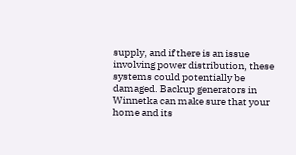supply, and if there is an issue involving power distribution, these systems could potentially be damaged. Backup generators in Winnetka can make sure that your home and its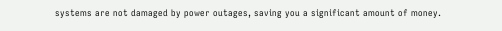systems are not damaged by power outages, saving you a significant amount of money.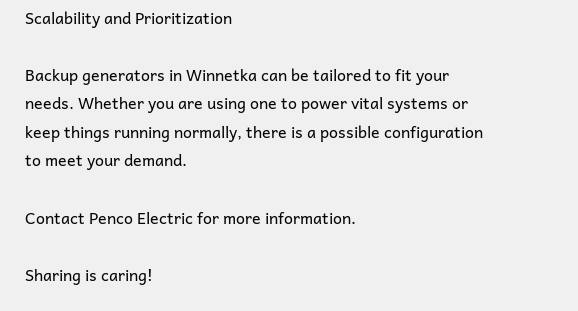Scalability and Prioritization

Backup generators in Winnetka can be tailored to fit your needs. Whether you are using one to power vital systems or keep things running normally, there is a possible configuration to meet your demand.

Contact Penco Electric for more information.

Sharing is caring!